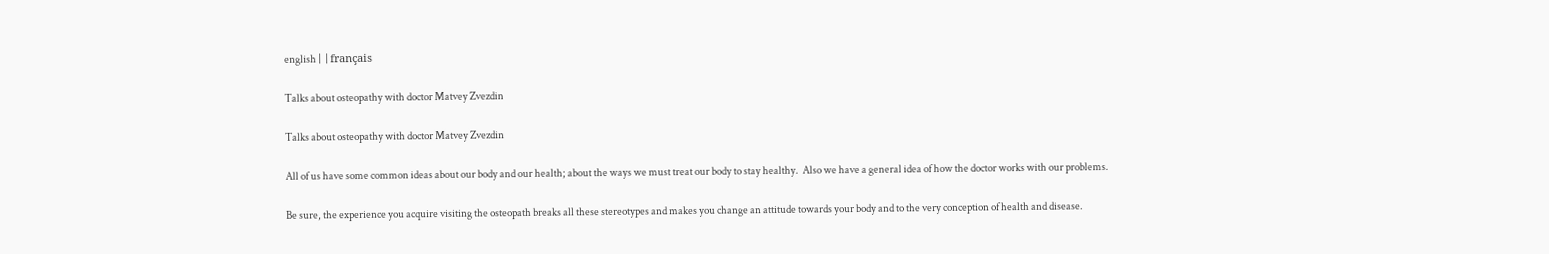english |  | français

Talks about osteopathy with doctor Matvey Zvezdin

Talks about osteopathy with doctor Matvey Zvezdin

All of us have some common ideas about our body and our health; about the ways we must treat our body to stay healthy.  Also we have a general idea of how the doctor works with our problems.

Be sure, the experience you acquire visiting the osteopath breaks all these stereotypes and makes you change an attitude towards your body and to the very conception of health and disease.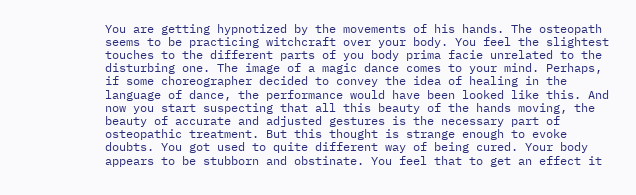You are getting hypnotized by the movements of his hands. The osteopath seems to be practicing witchcraft over your body. You feel the slightest touches to the different parts of you body prima facie unrelated to the disturbing one. The image of a magic dance comes to your mind. Perhaps, if some choreographer decided to convey the idea of healing in the language of dance, the performance would have been looked like this. And now you start suspecting that all this beauty of the hands moving, the beauty of accurate and adjusted gestures is the necessary part of osteopathic treatment. But this thought is strange enough to evoke doubts. You got used to quite different way of being cured. Your body appears to be stubborn and obstinate. You feel that to get an effect it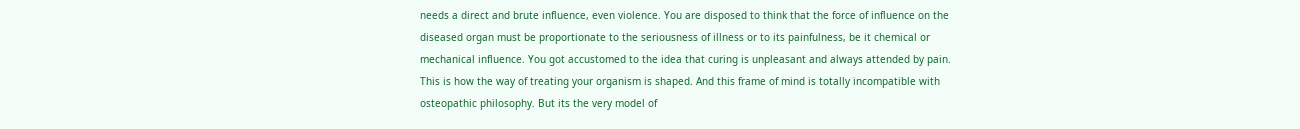needs a direct and brute influence, even violence. You are disposed to think that the force of influence on the diseased organ must be proportionate to the seriousness of illness or to its painfulness, be it chemical or mechanical influence. You got accustomed to the idea that curing is unpleasant and always attended by pain. This is how the way of treating your organism is shaped. And this frame of mind is totally incompatible with osteopathic philosophy. But its the very model of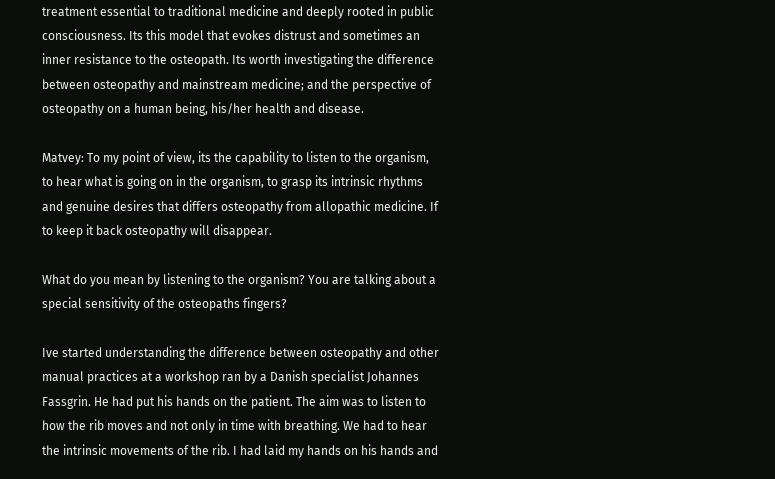treatment essential to traditional medicine and deeply rooted in public consciousness. Its this model that evokes distrust and sometimes an inner resistance to the osteopath. Its worth investigating the difference between osteopathy and mainstream medicine; and the perspective of osteopathy on a human being, his/her health and disease.

Matvey: To my point of view, its the capability to listen to the organism, to hear what is going on in the organism, to grasp its intrinsic rhythms and genuine desires that differs osteopathy from allopathic medicine. If to keep it back osteopathy will disappear.

What do you mean by listening to the organism? You are talking about a special sensitivity of the osteopaths fingers?

Ive started understanding the difference between osteopathy and other manual practices at a workshop ran by a Danish specialist Johannes Fassgrin. He had put his hands on the patient. The aim was to listen to how the rib moves and not only in time with breathing. We had to hear the intrinsic movements of the rib. I had laid my hands on his hands and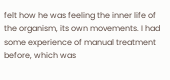felt how he was feeling the inner life of the organism, its own movements. I had some experience of manual treatment before, which was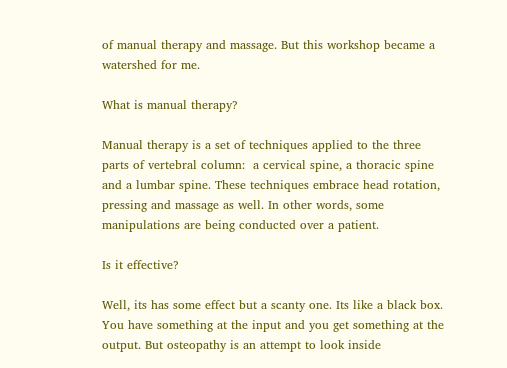of manual therapy and massage. But this workshop became a watershed for me.

What is manual therapy?

Manual therapy is a set of techniques applied to the three parts of vertebral column:  a cervical spine, a thoracic spine and a lumbar spine. These techniques embrace head rotation, pressing and massage as well. In other words, some manipulations are being conducted over a patient.

Is it effective?

Well, its has some effect but a scanty one. Its like a black box. You have something at the input and you get something at the output. But osteopathy is an attempt to look inside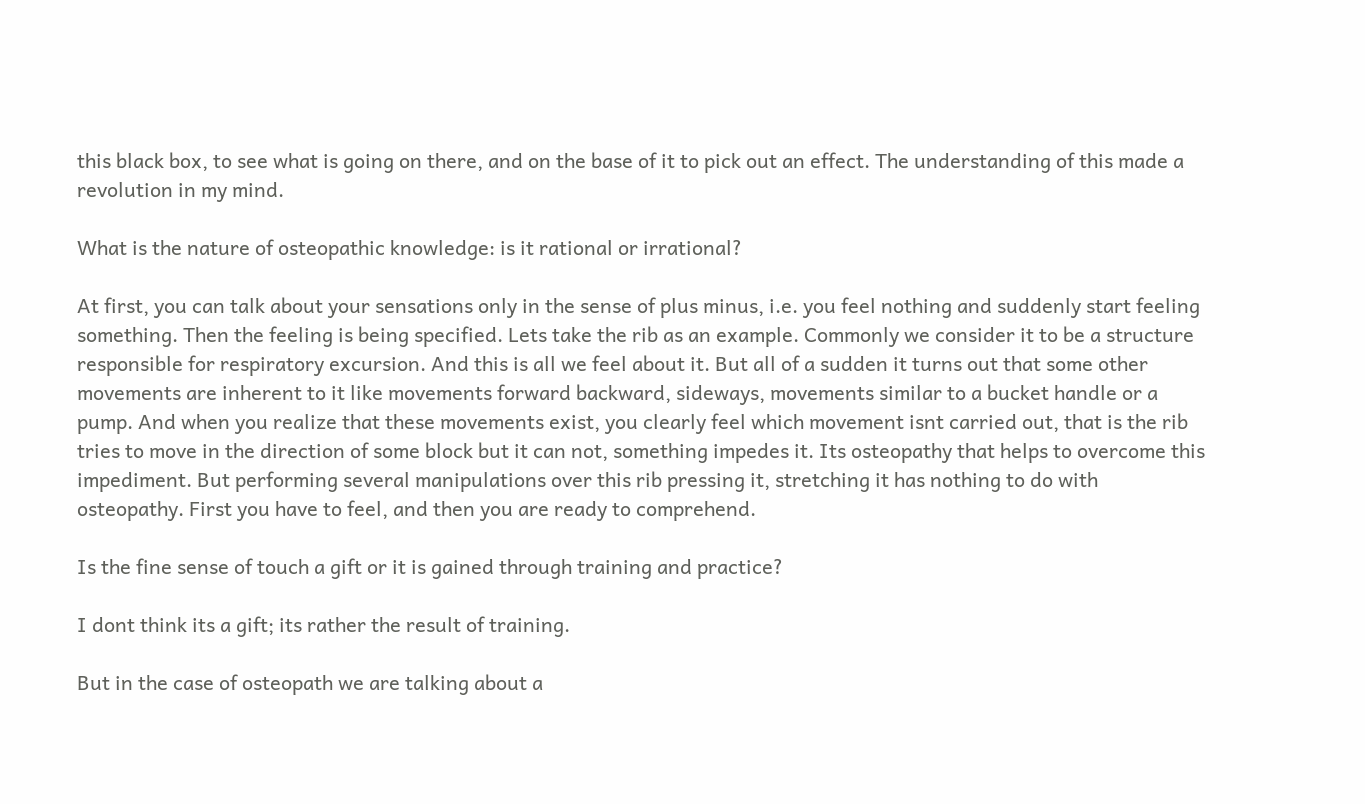this black box, to see what is going on there, and on the base of it to pick out an effect. The understanding of this made a revolution in my mind.

What is the nature of osteopathic knowledge: is it rational or irrational?

At first, you can talk about your sensations only in the sense of plus minus, i.e. you feel nothing and suddenly start feeling something. Then the feeling is being specified. Lets take the rib as an example. Commonly we consider it to be a structure responsible for respiratory excursion. And this is all we feel about it. But all of a sudden it turns out that some other movements are inherent to it like movements forward backward, sideways, movements similar to a bucket handle or a pump. And when you realize that these movements exist, you clearly feel which movement isnt carried out, that is the rib tries to move in the direction of some block but it can not, something impedes it. Its osteopathy that helps to overcome this impediment. But performing several manipulations over this rib pressing it, stretching it has nothing to do with osteopathy. First you have to feel, and then you are ready to comprehend.

Is the fine sense of touch a gift or it is gained through training and practice?

I dont think its a gift; its rather the result of training.

But in the case of osteopath we are talking about a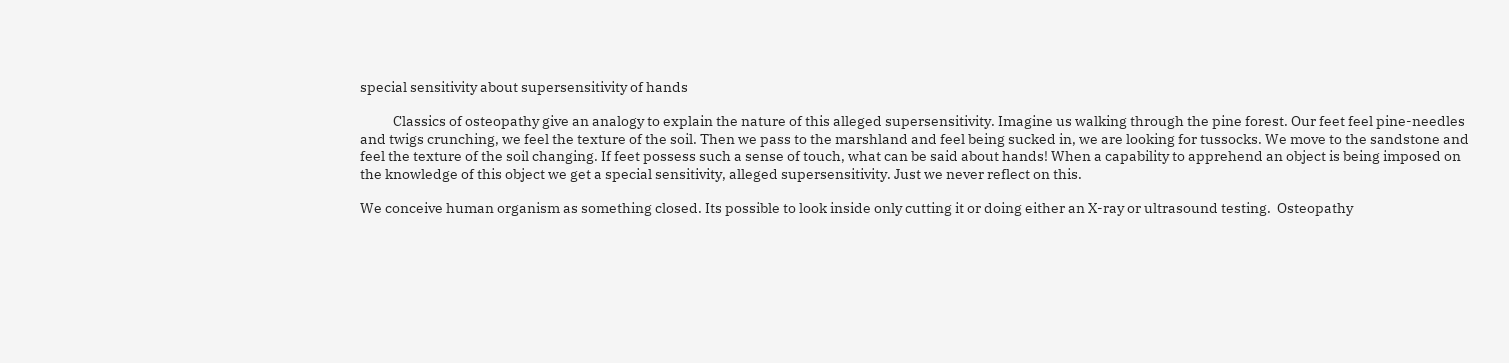special sensitivity about supersensitivity of hands

           Classics of osteopathy give an analogy to explain the nature of this alleged supersensitivity. Imagine us walking through the pine forest. Our feet feel pine-needles and twigs crunching, we feel the texture of the soil. Then we pass to the marshland and feel being sucked in, we are looking for tussocks. We move to the sandstone and feel the texture of the soil changing. If feet possess such a sense of touch, what can be said about hands! When a capability to apprehend an object is being imposed on the knowledge of this object we get a special sensitivity, alleged supersensitivity. Just we never reflect on this.

We conceive human organism as something closed. Its possible to look inside only cutting it or doing either an X-ray or ultrasound testing.  Osteopathy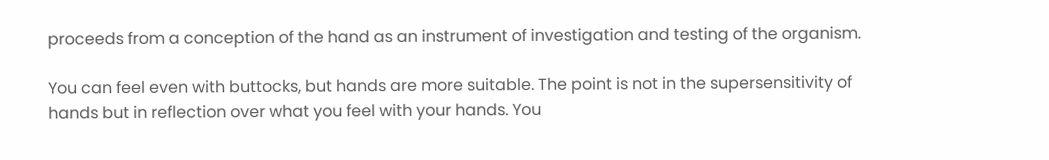proceeds from a conception of the hand as an instrument of investigation and testing of the organism.

You can feel even with buttocks, but hands are more suitable. The point is not in the supersensitivity of hands but in reflection over what you feel with your hands. You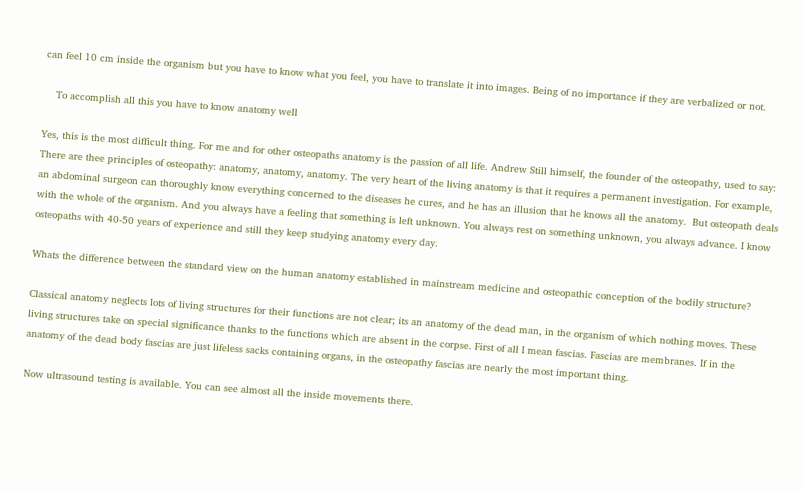can feel 10 cm inside the organism but you have to know what you feel, you have to translate it into images. Being of no importance if they are verbalized or not.

    To accomplish all this you have to know anatomy well

Yes, this is the most difficult thing. For me and for other osteopaths anatomy is the passion of all life. Andrew Still himself, the founder of the osteopathy, used to say: There are thee principles of osteopathy: anatomy, anatomy, anatomy. The very heart of the living anatomy is that it requires a permanent investigation. For example, an abdominal surgeon can thoroughly know everything concerned to the diseases he cures, and he has an illusion that he knows all the anatomy.  But osteopath deals with the whole of the organism. And you always have a feeling that something is left unknown. You always rest on something unknown, you always advance. I know osteopaths with 40-50 years of experience and still they keep studying anatomy every day.

Whats the difference between the standard view on the human anatomy established in mainstream medicine and osteopathic conception of the bodily structure?

Classical anatomy neglects lots of living structures for their functions are not clear; its an anatomy of the dead man, in the organism of which nothing moves. These living structures take on special significance thanks to the functions which are absent in the corpse. First of all I mean fascias. Fascias are membranes. If in the anatomy of the dead body fascias are just lifeless sacks containing organs, in the osteopathy fascias are nearly the most important thing.

Now ultrasound testing is available. You can see almost all the inside movements there.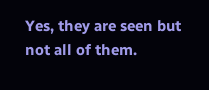Yes, they are seen but not all of them.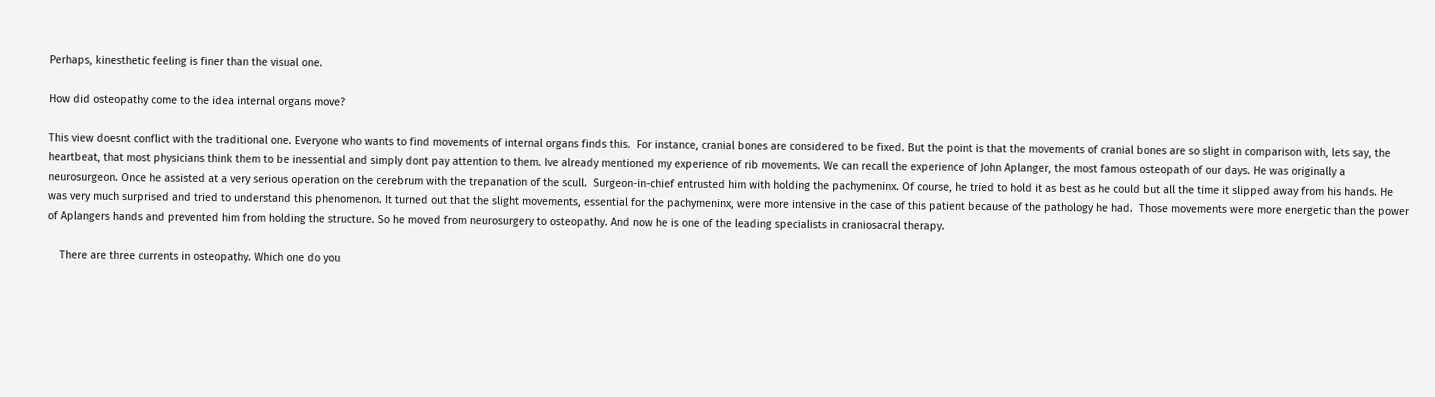Perhaps, kinesthetic feeling is finer than the visual one.

How did osteopathy come to the idea internal organs move?

This view doesnt conflict with the traditional one. Everyone who wants to find movements of internal organs finds this.  For instance, cranial bones are considered to be fixed. But the point is that the movements of cranial bones are so slight in comparison with, lets say, the heartbeat, that most physicians think them to be inessential and simply dont pay attention to them. Ive already mentioned my experience of rib movements. We can recall the experience of John Aplanger, the most famous osteopath of our days. He was originally a neurosurgeon. Once he assisted at a very serious operation on the cerebrum with the trepanation of the scull.  Surgeon-in-chief entrusted him with holding the pachymeninx. Of course, he tried to hold it as best as he could but all the time it slipped away from his hands. He was very much surprised and tried to understand this phenomenon. It turned out that the slight movements, essential for the pachymeninx, were more intensive in the case of this patient because of the pathology he had.  Those movements were more energetic than the power of Aplangers hands and prevented him from holding the structure. So he moved from neurosurgery to osteopathy. And now he is one of the leading specialists in craniosacral therapy.

    There are three currents in osteopathy. Which one do you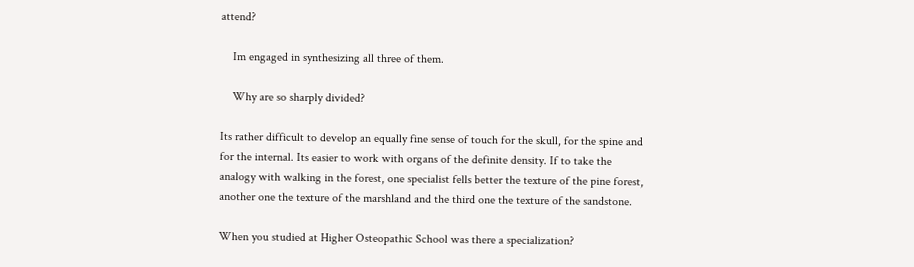attend?

    Im engaged in synthesizing all three of them.

    Why are so sharply divided?

Its rather difficult to develop an equally fine sense of touch for the skull, for the spine and for the internal. Its easier to work with organs of the definite density. If to take the analogy with walking in the forest, one specialist fells better the texture of the pine forest, another one the texture of the marshland and the third one the texture of the sandstone.

When you studied at Higher Osteopathic School was there a specialization?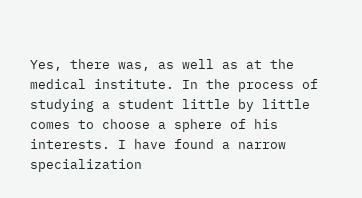Yes, there was, as well as at the medical institute. In the process of studying a student little by little comes to choose a sphere of his interests. I have found a narrow specialization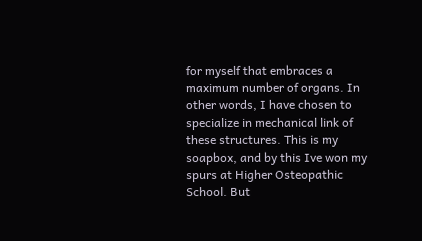for myself that embraces a maximum number of organs. In other words, I have chosen to specialize in mechanical link of these structures. This is my soapbox, and by this Ive won my spurs at Higher Osteopathic School. But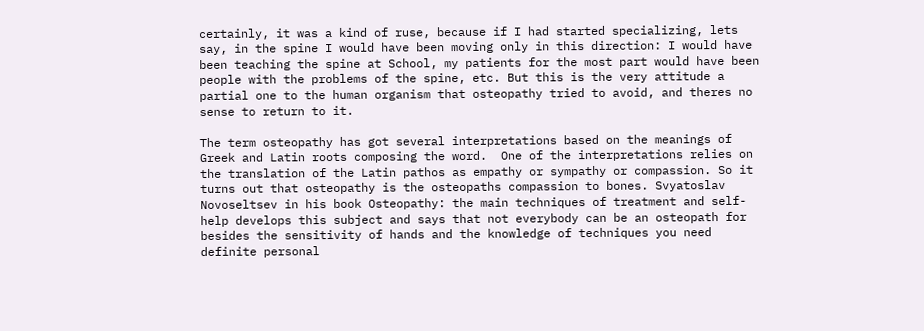certainly, it was a kind of ruse, because if I had started specializing, lets say, in the spine I would have been moving only in this direction: I would have been teaching the spine at School, my patients for the most part would have been people with the problems of the spine, etc. But this is the very attitude a partial one to the human organism that osteopathy tried to avoid, and theres no sense to return to it.

The term osteopathy has got several interpretations based on the meanings of Greek and Latin roots composing the word.  One of the interpretations relies on the translation of the Latin pathos as empathy or sympathy or compassion. So it turns out that osteopathy is the osteopaths compassion to bones. Svyatoslav Novoseltsev in his book Osteopathy: the main techniques of treatment and self-help develops this subject and says that not everybody can be an osteopath for besides the sensitivity of hands and the knowledge of techniques you need definite personal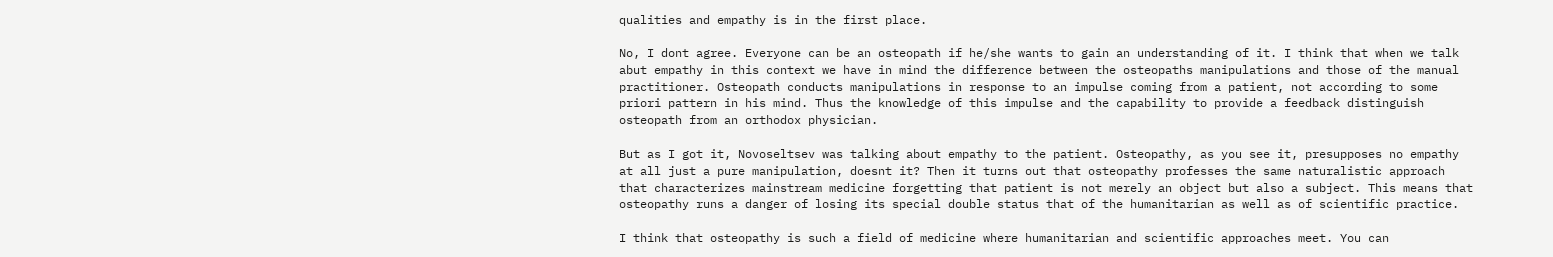qualities and empathy is in the first place.

No, I dont agree. Everyone can be an osteopath if he/she wants to gain an understanding of it. I think that when we talk abut empathy in this context we have in mind the difference between the osteopaths manipulations and those of the manual practitioner. Osteopath conducts manipulations in response to an impulse coming from a patient, not according to some priori pattern in his mind. Thus the knowledge of this impulse and the capability to provide a feedback distinguish osteopath from an orthodox physician.

But as I got it, Novoseltsev was talking about empathy to the patient. Osteopathy, as you see it, presupposes no empathy at all just a pure manipulation, doesnt it? Then it turns out that osteopathy professes the same naturalistic approach that characterizes mainstream medicine forgetting that patient is not merely an object but also a subject. This means that osteopathy runs a danger of losing its special double status that of the humanitarian as well as of scientific practice.

I think that osteopathy is such a field of medicine where humanitarian and scientific approaches meet. You can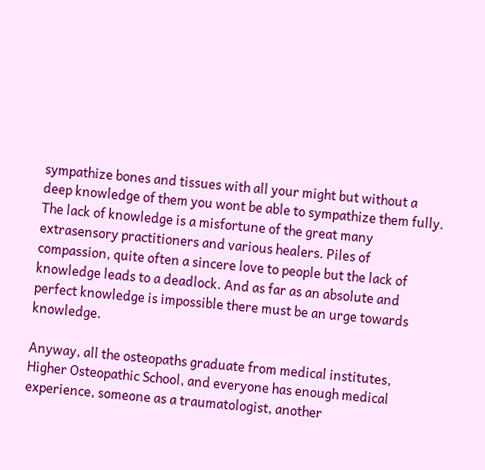sympathize bones and tissues with all your might but without a deep knowledge of them you wont be able to sympathize them fully. The lack of knowledge is a misfortune of the great many extrasensory practitioners and various healers. Piles of compassion, quite often a sincere love to people but the lack of knowledge leads to a deadlock. And as far as an absolute and perfect knowledge is impossible there must be an urge towards knowledge.

Anyway, all the osteopaths graduate from medical institutes, Higher Osteopathic School, and everyone has enough medical experience, someone as a traumatologist, another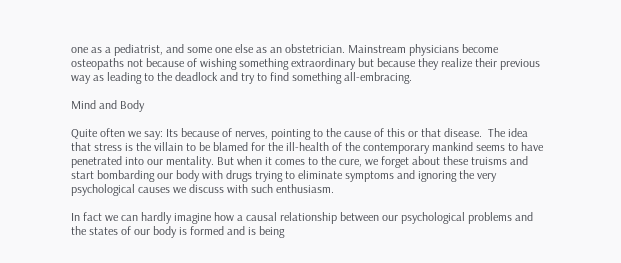one as a pediatrist, and some one else as an obstetrician. Mainstream physicians become osteopaths not because of wishing something extraordinary but because they realize their previous way as leading to the deadlock and try to find something all-embracing.

Mind and Body

Quite often we say: Its because of nerves, pointing to the cause of this or that disease.  The idea that stress is the villain to be blamed for the ill-health of the contemporary mankind seems to have penetrated into our mentality. But when it comes to the cure, we forget about these truisms and start bombarding our body with drugs trying to eliminate symptoms and ignoring the very psychological causes we discuss with such enthusiasm.

In fact we can hardly imagine how a causal relationship between our psychological problems and the states of our body is formed and is being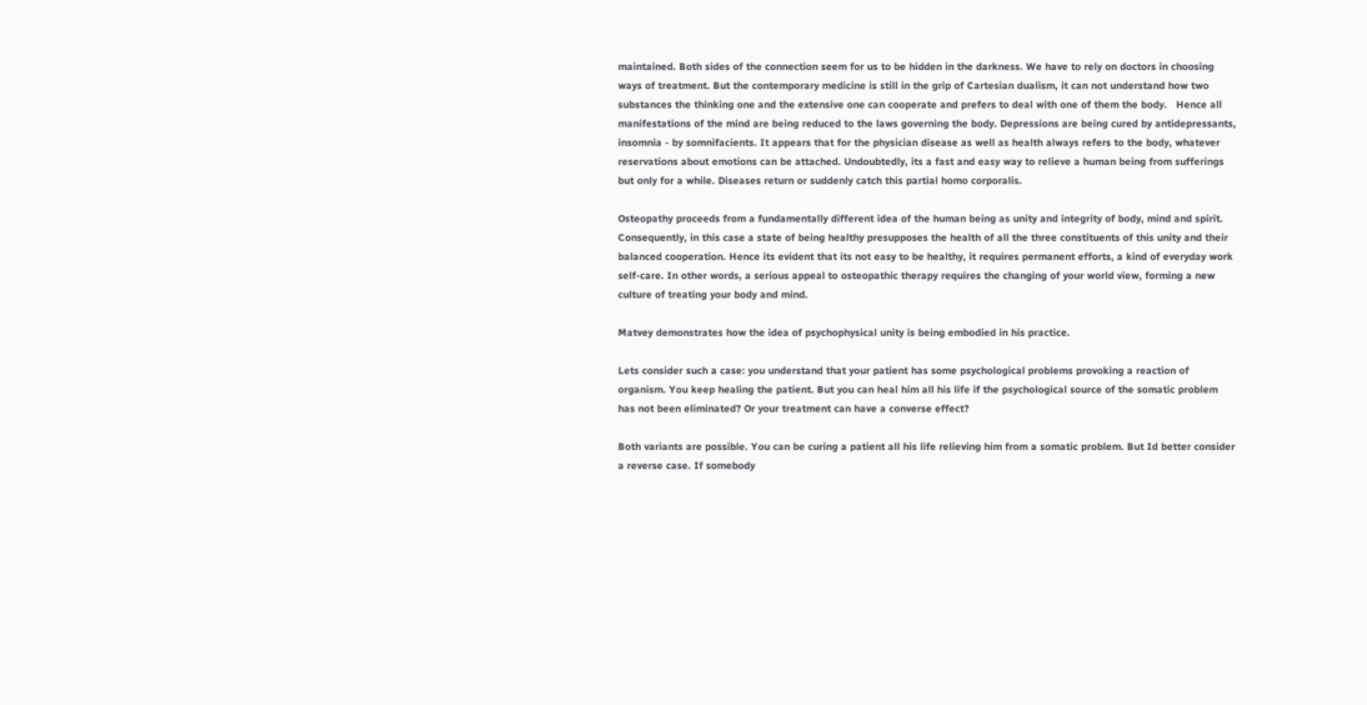maintained. Both sides of the connection seem for us to be hidden in the darkness. We have to rely on doctors in choosing ways of treatment. But the contemporary medicine is still in the grip of Cartesian dualism, it can not understand how two substances the thinking one and the extensive one can cooperate and prefers to deal with one of them the body.   Hence all manifestations of the mind are being reduced to the laws governing the body. Depressions are being cured by antidepressants, insomnia - by somnifacients. It appears that for the physician disease as well as health always refers to the body, whatever reservations about emotions can be attached. Undoubtedly, its a fast and easy way to relieve a human being from sufferings but only for a while. Diseases return or suddenly catch this partial homo corporalis.

Osteopathy proceeds from a fundamentally different idea of the human being as unity and integrity of body, mind and spirit. Consequently, in this case a state of being healthy presupposes the health of all the three constituents of this unity and their balanced cooperation. Hence its evident that its not easy to be healthy, it requires permanent efforts, a kind of everyday work self-care. In other words, a serious appeal to osteopathic therapy requires the changing of your world view, forming a new culture of treating your body and mind.

Matvey demonstrates how the idea of psychophysical unity is being embodied in his practice.

Lets consider such a case: you understand that your patient has some psychological problems provoking a reaction of organism. You keep healing the patient. But you can heal him all his life if the psychological source of the somatic problem has not been eliminated? Or your treatment can have a converse effect?

Both variants are possible. You can be curing a patient all his life relieving him from a somatic problem. But Id better consider a reverse case. If somebody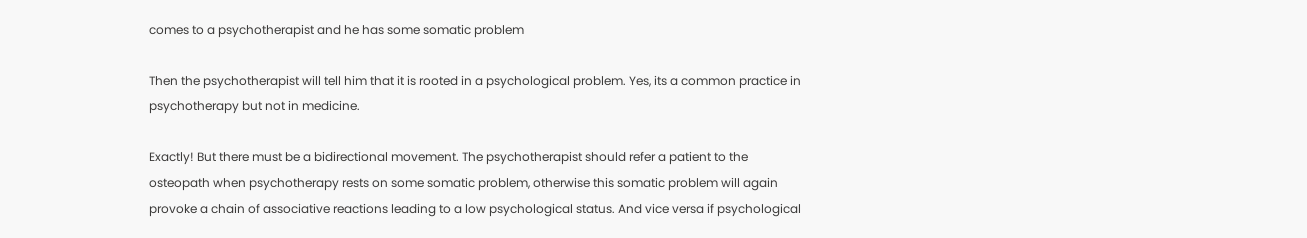comes to a psychotherapist and he has some somatic problem

Then the psychotherapist will tell him that it is rooted in a psychological problem. Yes, its a common practice in psychotherapy but not in medicine.

Exactly! But there must be a bidirectional movement. The psychotherapist should refer a patient to the osteopath when psychotherapy rests on some somatic problem, otherwise this somatic problem will again provoke a chain of associative reactions leading to a low psychological status. And vice versa if psychological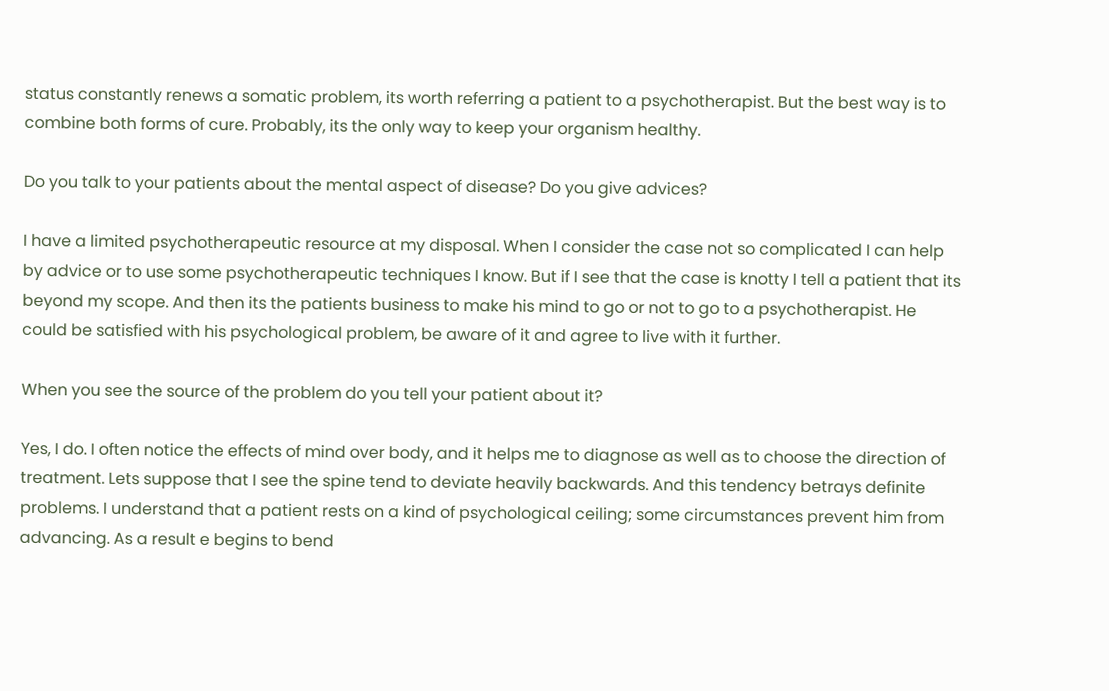status constantly renews a somatic problem, its worth referring a patient to a psychotherapist. But the best way is to combine both forms of cure. Probably, its the only way to keep your organism healthy.

Do you talk to your patients about the mental aspect of disease? Do you give advices?

I have a limited psychotherapeutic resource at my disposal. When I consider the case not so complicated I can help by advice or to use some psychotherapeutic techniques I know. But if I see that the case is knotty I tell a patient that its beyond my scope. And then its the patients business to make his mind to go or not to go to a psychotherapist. He could be satisfied with his psychological problem, be aware of it and agree to live with it further.

When you see the source of the problem do you tell your patient about it?

Yes, I do. I often notice the effects of mind over body, and it helps me to diagnose as well as to choose the direction of treatment. Lets suppose that I see the spine tend to deviate heavily backwards. And this tendency betrays definite problems. I understand that a patient rests on a kind of psychological ceiling; some circumstances prevent him from advancing. As a result e begins to bend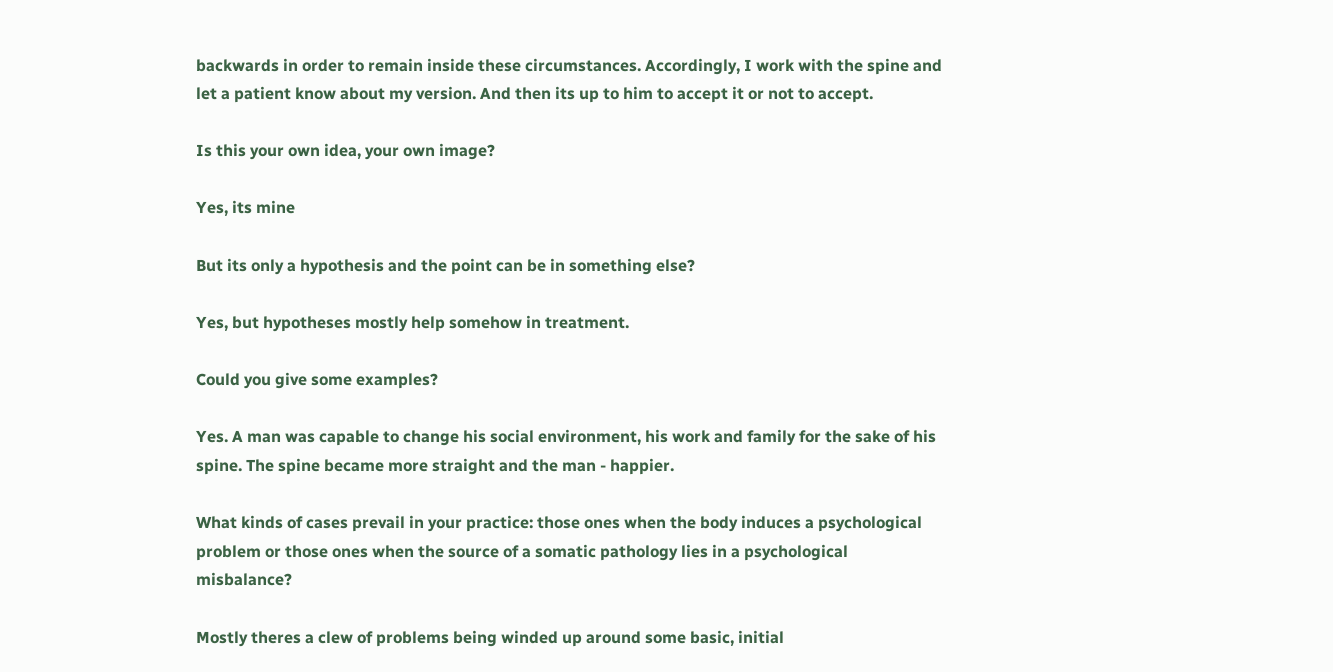backwards in order to remain inside these circumstances. Accordingly, I work with the spine and let a patient know about my version. And then its up to him to accept it or not to accept.

Is this your own idea, your own image?

Yes, its mine

But its only a hypothesis and the point can be in something else?

Yes, but hypotheses mostly help somehow in treatment.

Could you give some examples?

Yes. A man was capable to change his social environment, his work and family for the sake of his spine. The spine became more straight and the man - happier.

What kinds of cases prevail in your practice: those ones when the body induces a psychological problem or those ones when the source of a somatic pathology lies in a psychological misbalance?

Mostly theres a clew of problems being winded up around some basic, initial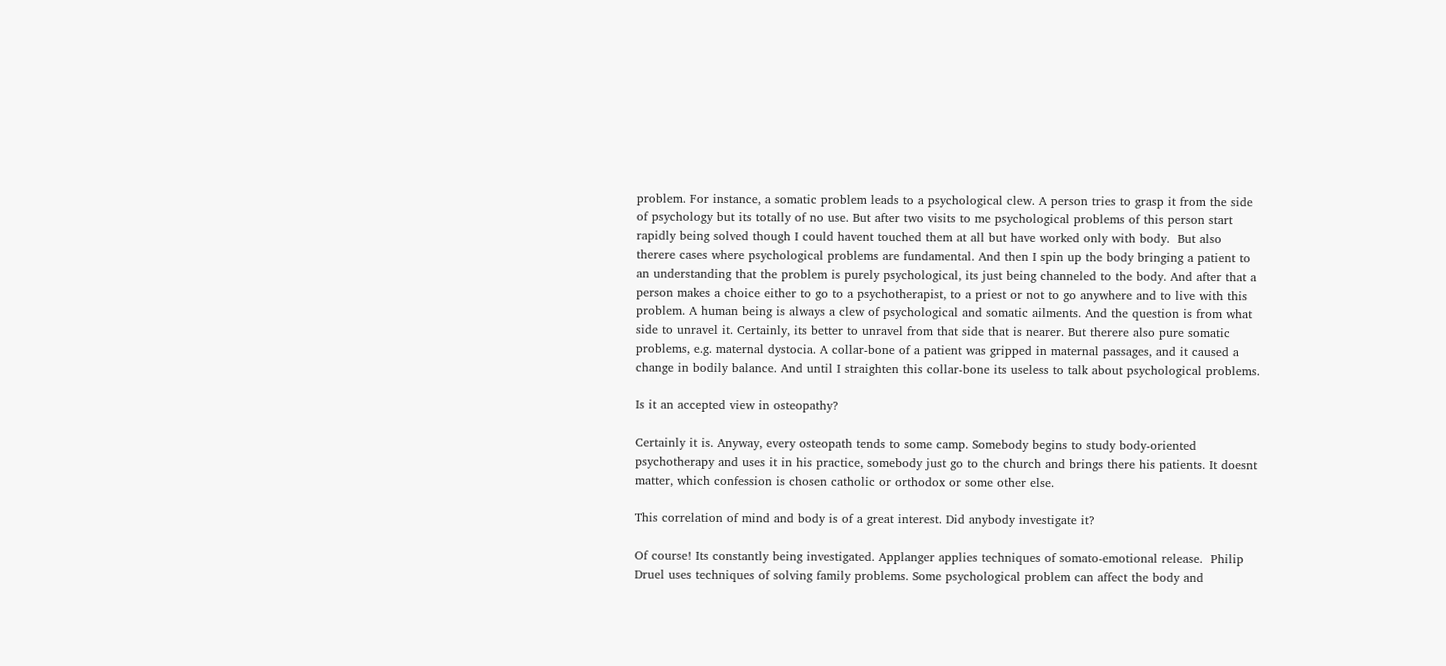problem. For instance, a somatic problem leads to a psychological clew. A person tries to grasp it from the side of psychology but its totally of no use. But after two visits to me psychological problems of this person start rapidly being solved though I could havent touched them at all but have worked only with body.  But also therere cases where psychological problems are fundamental. And then I spin up the body bringing a patient to an understanding that the problem is purely psychological, its just being channeled to the body. And after that a person makes a choice either to go to a psychotherapist, to a priest or not to go anywhere and to live with this problem. A human being is always a clew of psychological and somatic ailments. And the question is from what side to unravel it. Certainly, its better to unravel from that side that is nearer. But therere also pure somatic problems, e.g. maternal dystocia. A collar-bone of a patient was gripped in maternal passages, and it caused a change in bodily balance. And until I straighten this collar-bone its useless to talk about psychological problems.

Is it an accepted view in osteopathy?

Certainly it is. Anyway, every osteopath tends to some camp. Somebody begins to study body-oriented psychotherapy and uses it in his practice, somebody just go to the church and brings there his patients. It doesnt matter, which confession is chosen catholic or orthodox or some other else.

This correlation of mind and body is of a great interest. Did anybody investigate it?

Of course! Its constantly being investigated. Applanger applies techniques of somato-emotional release.  Philip Druel uses techniques of solving family problems. Some psychological problem can affect the body and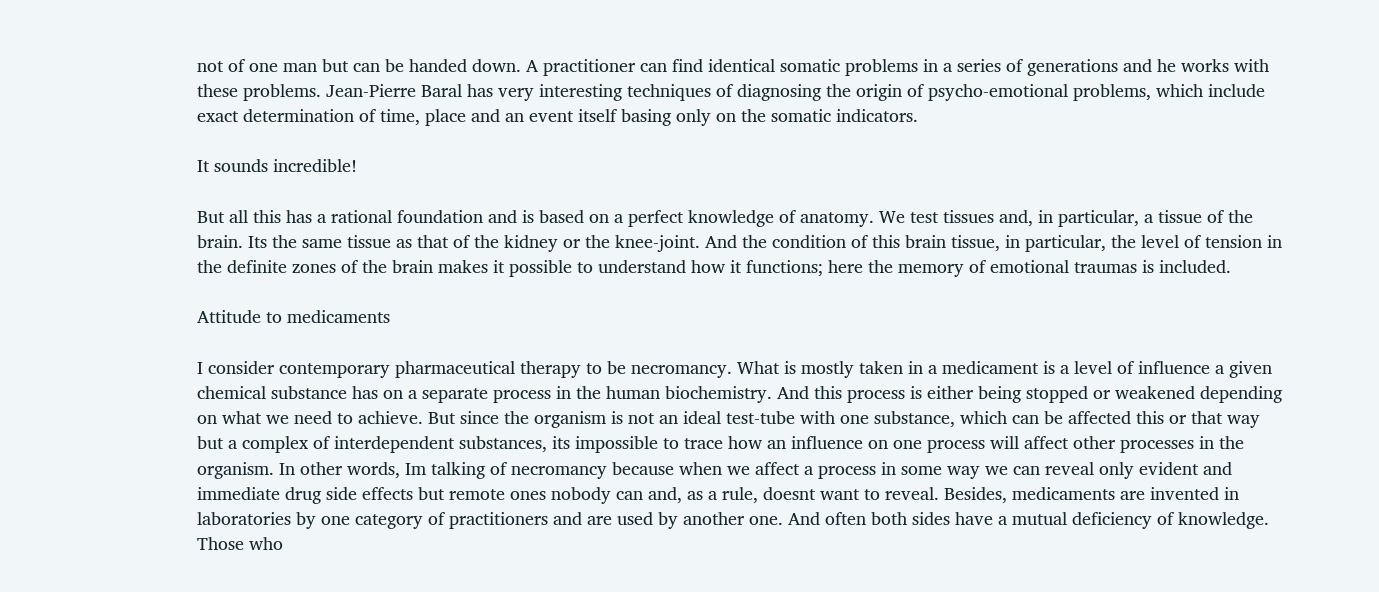not of one man but can be handed down. A practitioner can find identical somatic problems in a series of generations and he works with these problems. Jean-Pierre Baral has very interesting techniques of diagnosing the origin of psycho-emotional problems, which include exact determination of time, place and an event itself basing only on the somatic indicators.

It sounds incredible!

But all this has a rational foundation and is based on a perfect knowledge of anatomy. We test tissues and, in particular, a tissue of the brain. Its the same tissue as that of the kidney or the knee-joint. And the condition of this brain tissue, in particular, the level of tension in the definite zones of the brain makes it possible to understand how it functions; here the memory of emotional traumas is included.

Attitude to medicaments

I consider contemporary pharmaceutical therapy to be necromancy. What is mostly taken in a medicament is a level of influence a given chemical substance has on a separate process in the human biochemistry. And this process is either being stopped or weakened depending on what we need to achieve. But since the organism is not an ideal test-tube with one substance, which can be affected this or that way but a complex of interdependent substances, its impossible to trace how an influence on one process will affect other processes in the organism. In other words, Im talking of necromancy because when we affect a process in some way we can reveal only evident and immediate drug side effects but remote ones nobody can and, as a rule, doesnt want to reveal. Besides, medicaments are invented in laboratories by one category of practitioners and are used by another one. And often both sides have a mutual deficiency of knowledge. Those who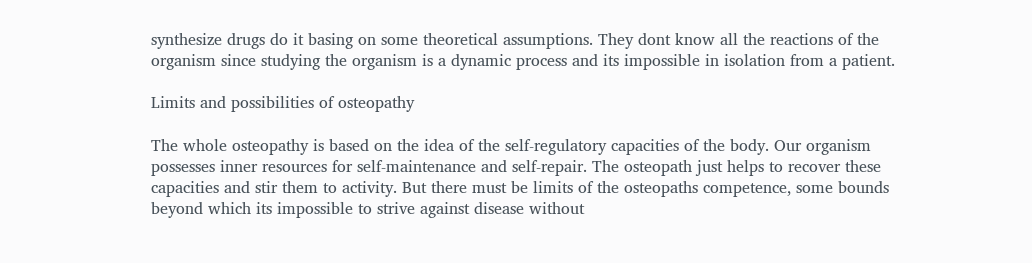synthesize drugs do it basing on some theoretical assumptions. They dont know all the reactions of the organism since studying the organism is a dynamic process and its impossible in isolation from a patient.

Limits and possibilities of osteopathy

The whole osteopathy is based on the idea of the self-regulatory capacities of the body. Our organism possesses inner resources for self-maintenance and self-repair. The osteopath just helps to recover these capacities and stir them to activity. But there must be limits of the osteopaths competence, some bounds beyond which its impossible to strive against disease without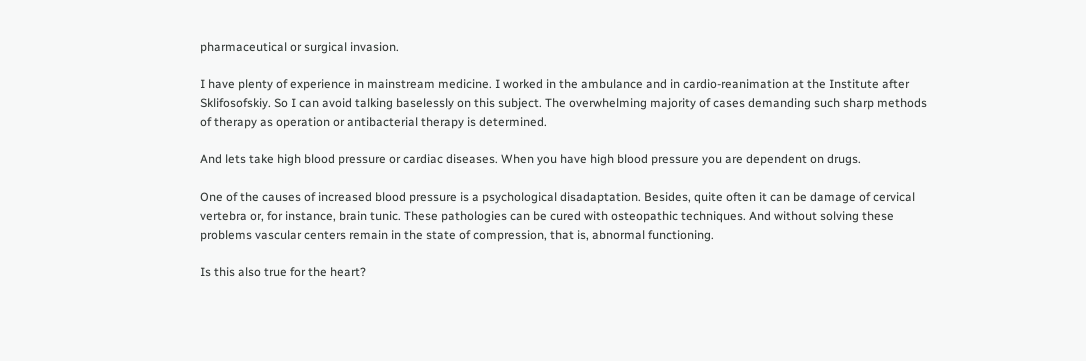pharmaceutical or surgical invasion.

I have plenty of experience in mainstream medicine. I worked in the ambulance and in cardio-reanimation at the Institute after Sklifosofskiy. So I can avoid talking baselessly on this subject. The overwhelming majority of cases demanding such sharp methods of therapy as operation or antibacterial therapy is determined.

And lets take high blood pressure or cardiac diseases. When you have high blood pressure you are dependent on drugs.

One of the causes of increased blood pressure is a psychological disadaptation. Besides, quite often it can be damage of cervical vertebra or, for instance, brain tunic. These pathologies can be cured with osteopathic techniques. And without solving these problems vascular centers remain in the state of compression, that is, abnormal functioning.

Is this also true for the heart?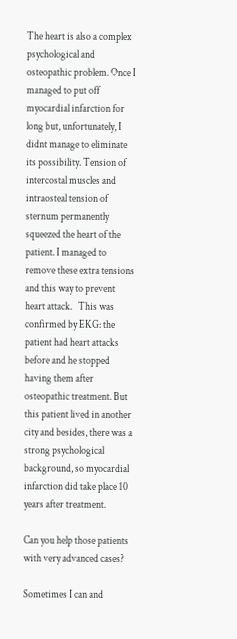The heart is also a complex psychological and osteopathic problem. Once I managed to put off myocardial infarction for long but, unfortunately, I didnt manage to eliminate its possibility. Tension of intercostal muscles and intraosteal tension of sternum permanently squeezed the heart of the patient. I managed to remove these extra tensions and this way to prevent heart attack.   This was confirmed by EKG: the patient had heart attacks before and he stopped having them after osteopathic treatment. But this patient lived in another city and besides, there was a strong psychological background, so myocardial infarction did take place 10 years after treatment.

Can you help those patients with very advanced cases?

Sometimes I can and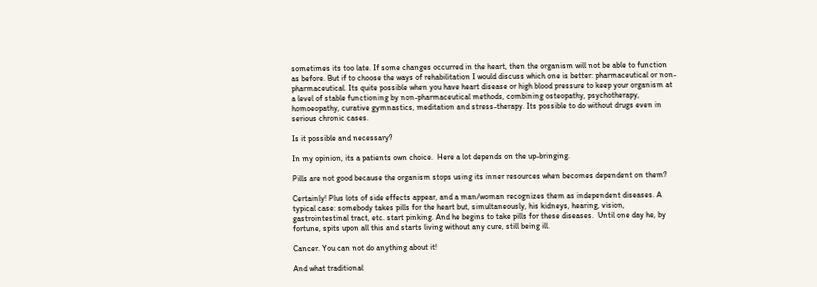sometimes its too late. If some changes occurred in the heart, then the organism will not be able to function as before. But if to choose the ways of rehabilitation I would discuss which one is better: pharmaceutical or non-pharmaceutical. Its quite possible when you have heart disease or high blood pressure to keep your organism at a level of stable functioning by non-pharmaceutical methods, combining osteopathy, psychotherapy, homoeopathy, curative gymnastics, meditation and stress-therapy. Its possible to do without drugs even in serious chronic cases.

Is it possible and necessary?

In my opinion, its a patients own choice.  Here a lot depends on the up-bringing.

Pills are not good because the organism stops using its inner resources when becomes dependent on them?

Certainly! Plus lots of side effects appear, and a man/woman recognizes them as independent diseases. A typical case: somebody takes pills for the heart but, simultaneously, his kidneys, hearing, vision, gastrointestinal tract, etc. start pinking. And he begins to take pills for these diseases.  Until one day he, by fortune, spits upon all this and starts living without any cure, still being ill.

Cancer. You can not do anything about it!

And what traditional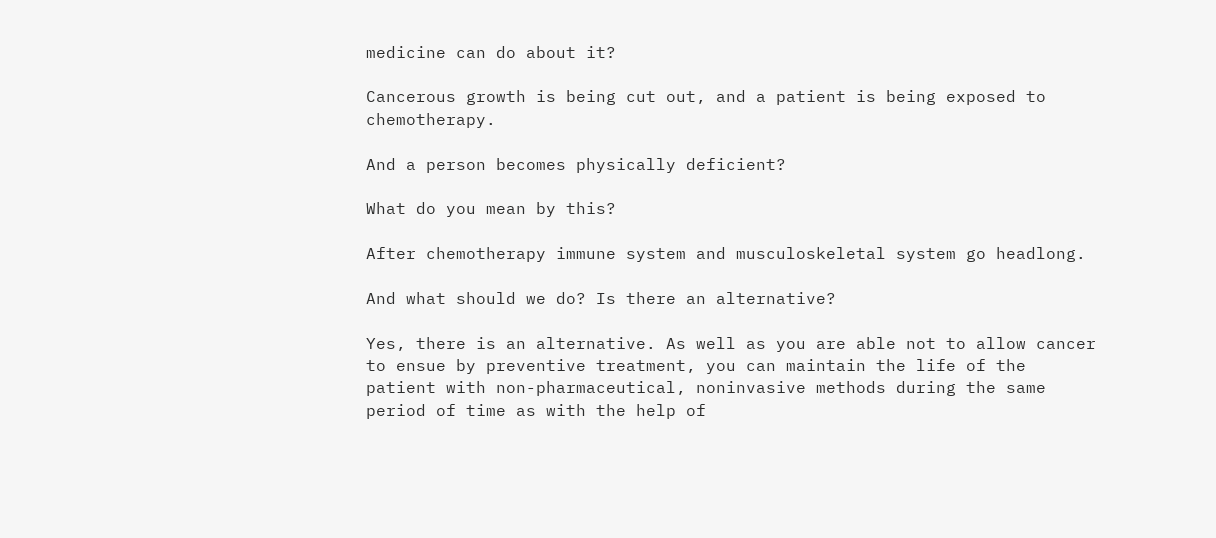medicine can do about it?

Cancerous growth is being cut out, and a patient is being exposed to chemotherapy.

And a person becomes physically deficient?

What do you mean by this?

After chemotherapy immune system and musculoskeletal system go headlong.

And what should we do? Is there an alternative?

Yes, there is an alternative. As well as you are able not to allow cancer to ensue by preventive treatment, you can maintain the life of the patient with non-pharmaceutical, noninvasive methods during the same period of time as with the help of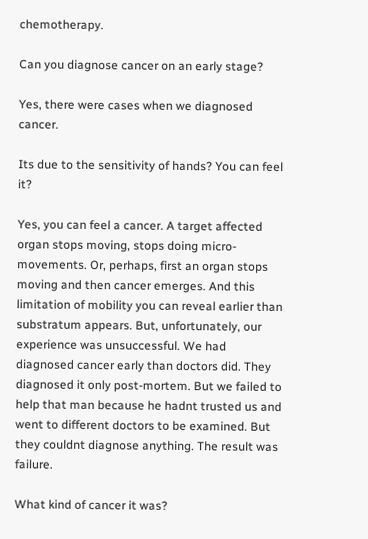chemotherapy.

Can you diagnose cancer on an early stage?

Yes, there were cases when we diagnosed cancer.

Its due to the sensitivity of hands? You can feel it?

Yes, you can feel a cancer. A target affected organ stops moving, stops doing micro-movements. Or, perhaps, first an organ stops moving and then cancer emerges. And this limitation of mobility you can reveal earlier than substratum appears. But, unfortunately, our experience was unsuccessful. We had diagnosed cancer early than doctors did. They diagnosed it only post-mortem. But we failed to help that man because he hadnt trusted us and went to different doctors to be examined. But they couldnt diagnose anything. The result was failure.

What kind of cancer it was?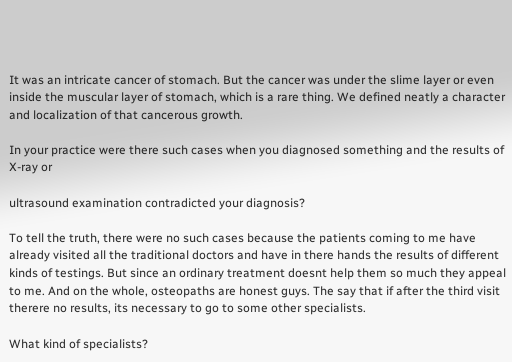It was an intricate cancer of stomach. But the cancer was under the slime layer or even inside the muscular layer of stomach, which is a rare thing. We defined neatly a character and localization of that cancerous growth.

In your practice were there such cases when you diagnosed something and the results of X-ray or

ultrasound examination contradicted your diagnosis?

To tell the truth, there were no such cases because the patients coming to me have already visited all the traditional doctors and have in there hands the results of different kinds of testings. But since an ordinary treatment doesnt help them so much they appeal to me. And on the whole, osteopaths are honest guys. The say that if after the third visit therere no results, its necessary to go to some other specialists.

What kind of specialists?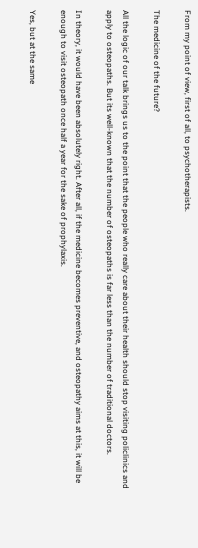From my point of view, first of all, to psychotherapists.

The medicine of the future?

All the logic of our talk brings us to the point that the people who really care about their health should stop visiting policlinics and apply to osteopaths. But its well-known that the number of osteopaths is far less than the number of traditional doctors.

In theory, it would have been absolutely right. After all, if the medicine becomes preventive, and osteopathy aims at this, it will be enough to visit osteopath once half a year for the sake of prophylaxis.

Yes, but at the same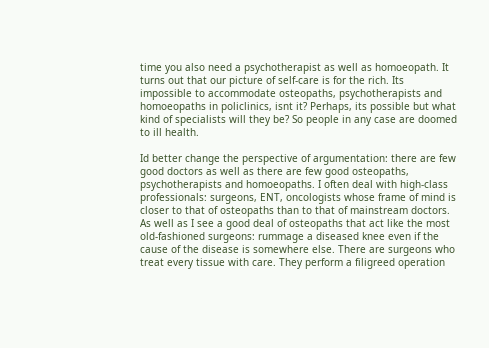time you also need a psychotherapist as well as homoeopath. It turns out that our picture of self-care is for the rich. Its impossible to accommodate osteopaths, psychotherapists and homoeopaths in policlinics, isnt it? Perhaps, its possible but what kind of specialists will they be? So people in any case are doomed to ill health.

Id better change the perspective of argumentation: there are few good doctors as well as there are few good osteopaths, psychotherapists and homoeopaths. I often deal with high-class professionals: surgeons, ENT, oncologists whose frame of mind is closer to that of osteopaths than to that of mainstream doctors. As well as I see a good deal of osteopaths that act like the most old-fashioned surgeons: rummage a diseased knee even if the cause of the disease is somewhere else. There are surgeons who treat every tissue with care. They perform a filigreed operation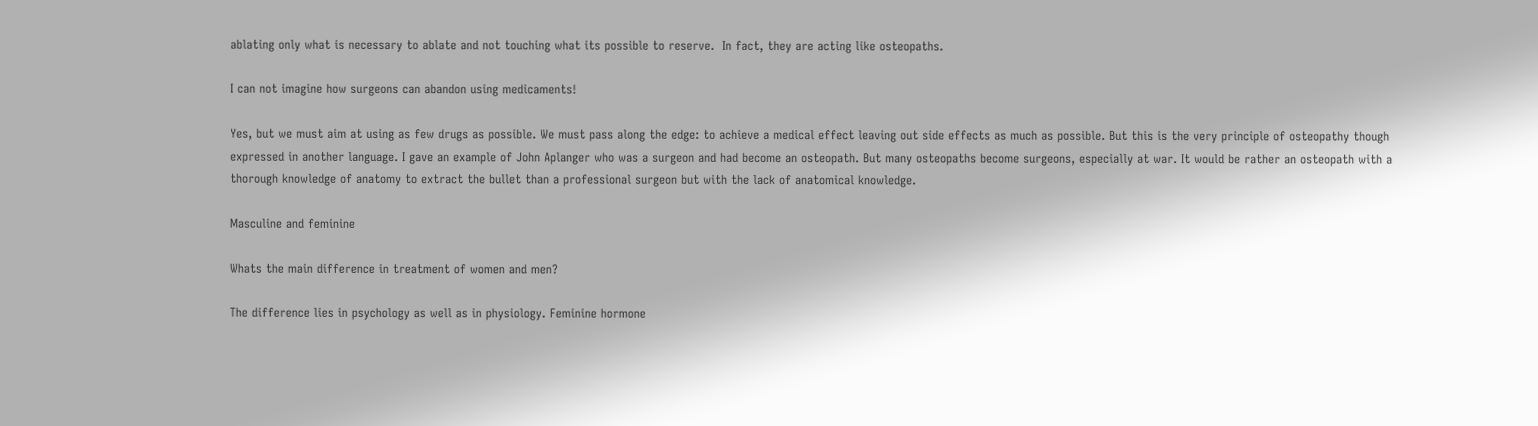ablating only what is necessary to ablate and not touching what its possible to reserve.  In fact, they are acting like osteopaths.

I can not imagine how surgeons can abandon using medicaments!

Yes, but we must aim at using as few drugs as possible. We must pass along the edge: to achieve a medical effect leaving out side effects as much as possible. But this is the very principle of osteopathy though expressed in another language. I gave an example of John Aplanger who was a surgeon and had become an osteopath. But many osteopaths become surgeons, especially at war. It would be rather an osteopath with a thorough knowledge of anatomy to extract the bullet than a professional surgeon but with the lack of anatomical knowledge.

Masculine and feminine

Whats the main difference in treatment of women and men?

The difference lies in psychology as well as in physiology. Feminine hormone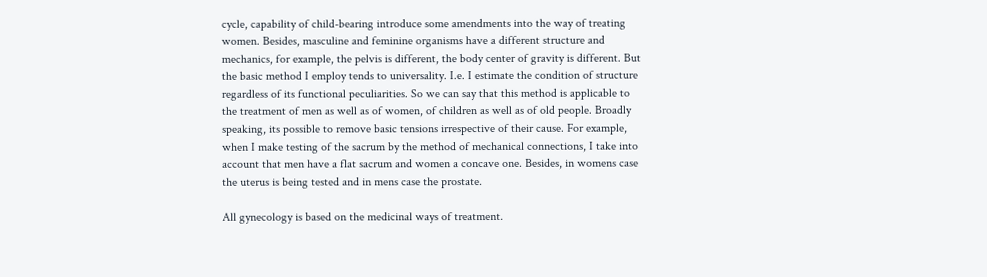cycle, capability of child-bearing introduce some amendments into the way of treating women. Besides, masculine and feminine organisms have a different structure and mechanics, for example, the pelvis is different, the body center of gravity is different. But the basic method I employ tends to universality. I.e. I estimate the condition of structure regardless of its functional peculiarities. So we can say that this method is applicable to the treatment of men as well as of women, of children as well as of old people. Broadly speaking, its possible to remove basic tensions irrespective of their cause. For example, when I make testing of the sacrum by the method of mechanical connections, I take into account that men have a flat sacrum and women a concave one. Besides, in womens case the uterus is being tested and in mens case the prostate.

All gynecology is based on the medicinal ways of treatment.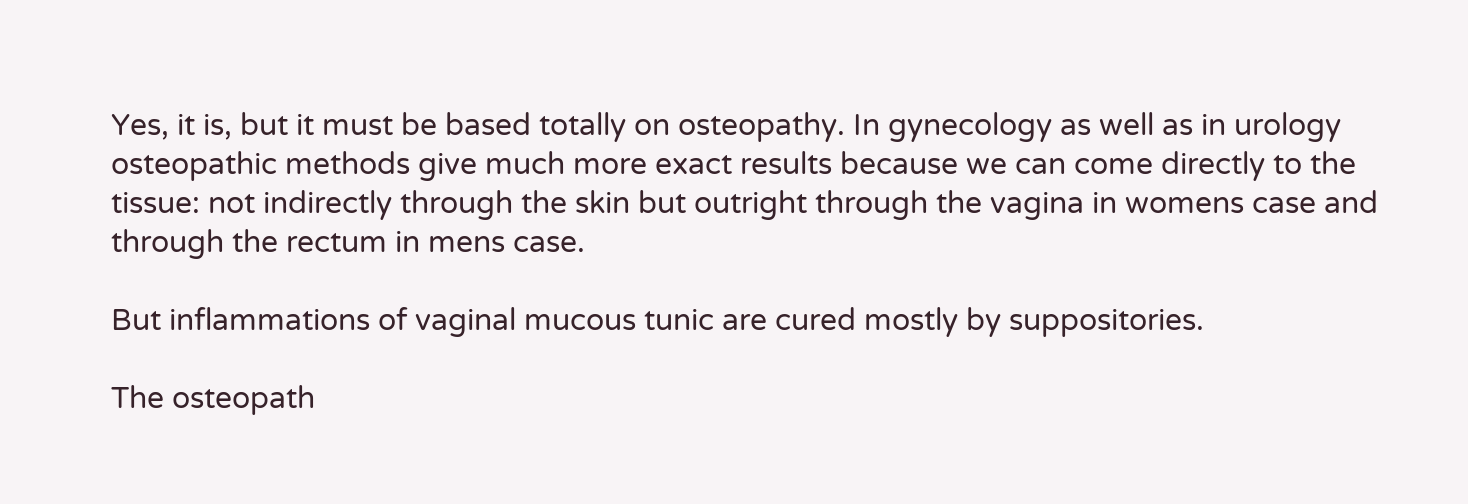Yes, it is, but it must be based totally on osteopathy. In gynecology as well as in urology osteopathic methods give much more exact results because we can come directly to the tissue: not indirectly through the skin but outright through the vagina in womens case and through the rectum in mens case.

But inflammations of vaginal mucous tunic are cured mostly by suppositories.

The osteopath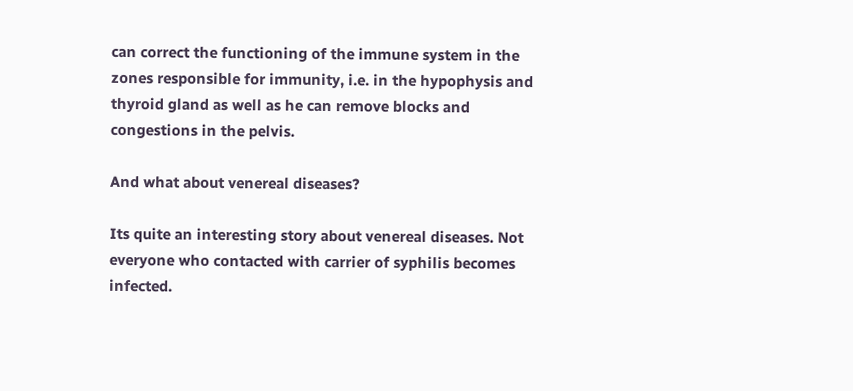can correct the functioning of the immune system in the zones responsible for immunity, i.e. in the hypophysis and thyroid gland as well as he can remove blocks and congestions in the pelvis.

And what about venereal diseases?

Its quite an interesting story about venereal diseases. Not everyone who contacted with carrier of syphilis becomes infected.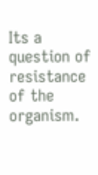Its a question of resistance of the organism.